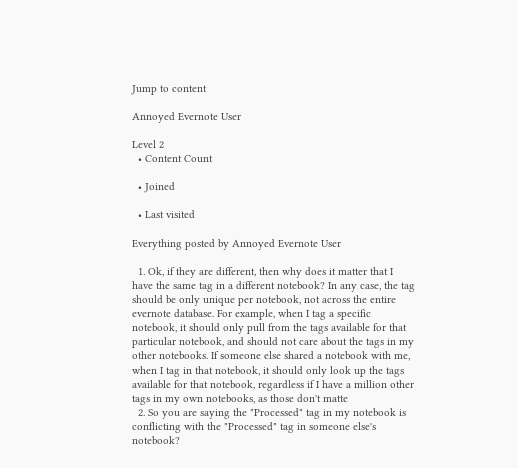Jump to content

Annoyed Evernote User

Level 2
  • Content Count

  • Joined

  • Last visited

Everything posted by Annoyed Evernote User

  1. Ok, if they are different, then why does it matter that I have the same tag in a different notebook? In any case, the tag should be only unique per notebook, not across the entire evernote database. For example, when I tag a specific notebook, it should only pull from the tags available for that particular notebook, and should not care about the tags in my other notebooks. If someone else shared a notebook with me, when I tag in that notebook, it should only look up the tags available for that notebook, regardless if I have a million other tags in my own notebooks, as those don't matte
  2. So you are saying the "Processed" tag in my notebook is conflicting with the "Processed" tag in someone else's notebook?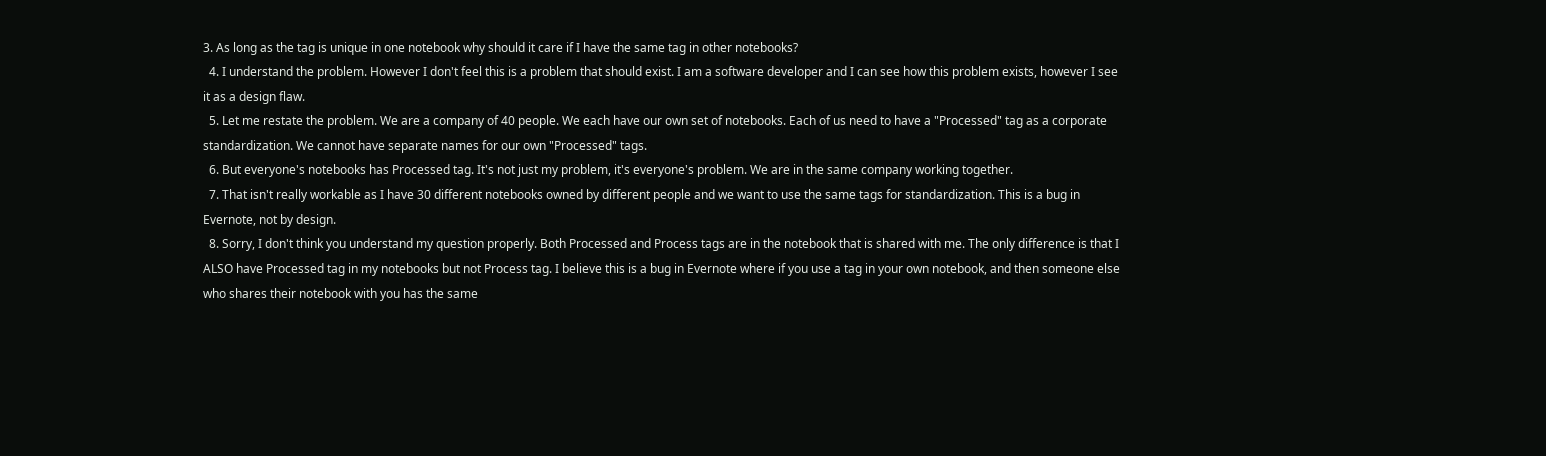3. As long as the tag is unique in one notebook why should it care if I have the same tag in other notebooks?
  4. I understand the problem. However I don't feel this is a problem that should exist. I am a software developer and I can see how this problem exists, however I see it as a design flaw.
  5. Let me restate the problem. We are a company of 40 people. We each have our own set of notebooks. Each of us need to have a "Processed" tag as a corporate standardization. We cannot have separate names for our own "Processed" tags.
  6. But everyone's notebooks has Processed tag. It's not just my problem, it's everyone's problem. We are in the same company working together.
  7. That isn't really workable as I have 30 different notebooks owned by different people and we want to use the same tags for standardization. This is a bug in Evernote, not by design.
  8. Sorry, I don't think you understand my question properly. Both Processed and Process tags are in the notebook that is shared with me. The only difference is that I ALSO have Processed tag in my notebooks but not Process tag. I believe this is a bug in Evernote where if you use a tag in your own notebook, and then someone else who shares their notebook with you has the same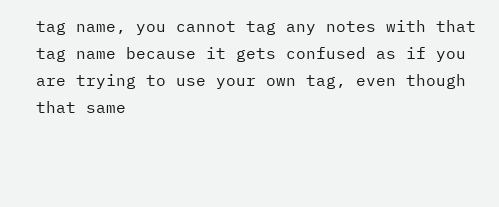tag name, you cannot tag any notes with that tag name because it gets confused as if you are trying to use your own tag, even though that same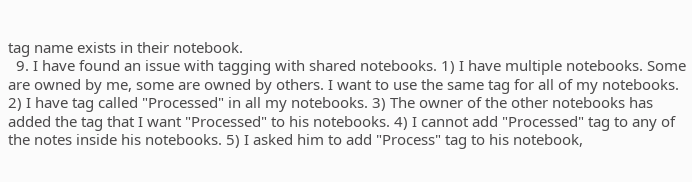tag name exists in their notebook.
  9. I have found an issue with tagging with shared notebooks. 1) I have multiple notebooks. Some are owned by me, some are owned by others. I want to use the same tag for all of my notebooks. 2) I have tag called "Processed" in all my notebooks. 3) The owner of the other notebooks has added the tag that I want "Processed" to his notebooks. 4) I cannot add "Processed" tag to any of the notes inside his notebooks. 5) I asked him to add "Process" tag to his notebook,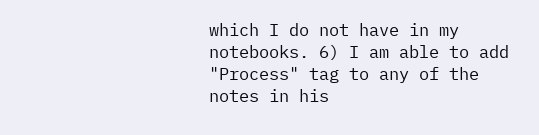which I do not have in my notebooks. 6) I am able to add "Process" tag to any of the notes in his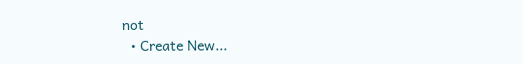not
  • Create New...